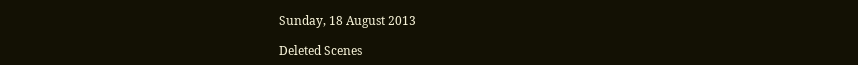Sunday, 18 August 2013

Deleted Scenes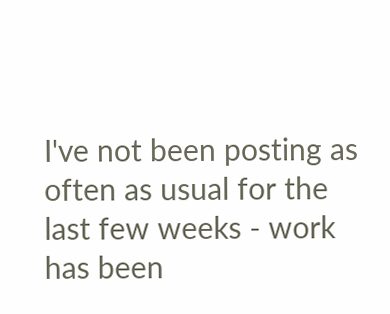I've not been posting as often as usual for the last few weeks - work has been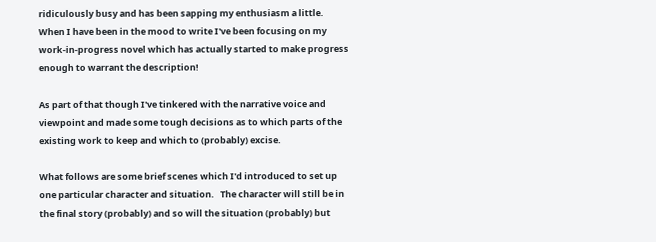ridiculously busy and has been sapping my enthusiasm a little.   When I have been in the mood to write I've been focusing on my work-in-progress novel which has actually started to make progress enough to warrant the description!

As part of that though I've tinkered with the narrative voice and viewpoint and made some tough decisions as to which parts of the existing work to keep and which to (probably) excise.

What follows are some brief scenes which I'd introduced to set up one particular character and situation.   The character will still be in the final story (probably) and so will the situation (probably) but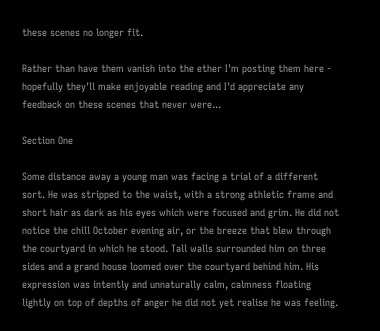these scenes no longer fit.

Rather than have them vanish into the ether I'm posting them here - hopefully they'll make enjoyable reading and I'd appreciate any feedback on these scenes that never were...

Section One

Some distance away a young man was facing a trial of a different sort. He was stripped to the waist, with a strong athletic frame and short hair as dark as his eyes which were focused and grim. He did not notice the chill October evening air, or the breeze that blew through the courtyard in which he stood. Tall walls surrounded him on three sides and a grand house loomed over the courtyard behind him. His expression was intently and unnaturally calm, calmness floating lightly on top of depths of anger he did not yet realise he was feeling.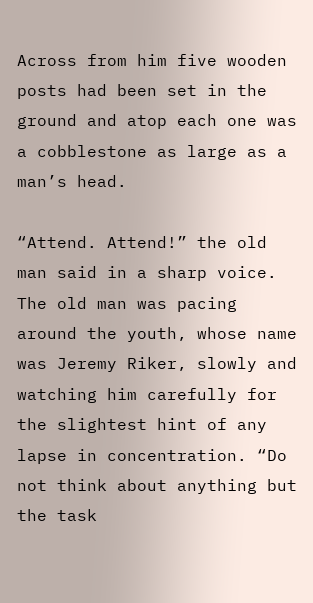Across from him five wooden posts had been set in the ground and atop each one was a cobblestone as large as a man’s head.

“Attend. Attend!” the old man said in a sharp voice. The old man was pacing around the youth, whose name was Jeremy Riker, slowly and watching him carefully for the slightest hint of any lapse in concentration. “Do not think about anything but the task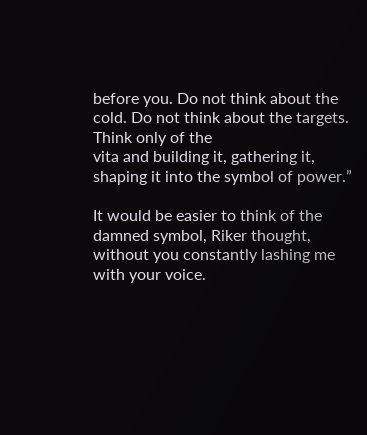before you. Do not think about the cold. Do not think about the targets. Think only of the
vita and building it, gathering it, shaping it into the symbol of power.”

It would be easier to think of the damned symbol, Riker thought, without you constantly lashing me with your voice.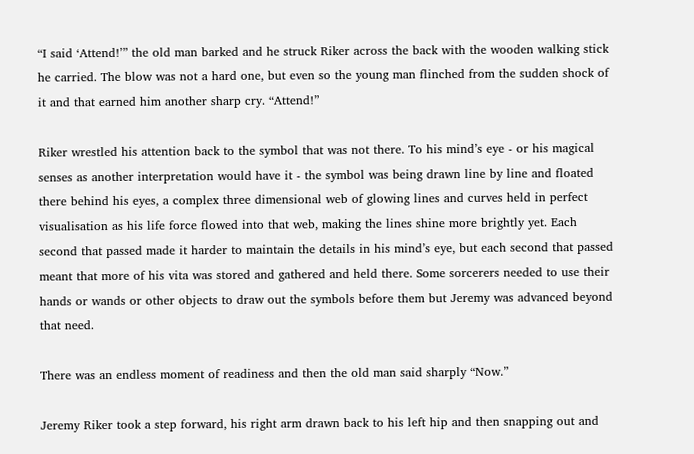“I said ‘Attend!’” the old man barked and he struck Riker across the back with the wooden walking stick he carried. The blow was not a hard one, but even so the young man flinched from the sudden shock of it and that earned him another sharp cry. “Attend!”

Riker wrestled his attention back to the symbol that was not there. To his mind’s eye - or his magical senses as another interpretation would have it - the symbol was being drawn line by line and floated there behind his eyes, a complex three dimensional web of glowing lines and curves held in perfect visualisation as his life force flowed into that web, making the lines shine more brightly yet. Each second that passed made it harder to maintain the details in his mind’s eye, but each second that passed meant that more of his vita was stored and gathered and held there. Some sorcerers needed to use their hands or wands or other objects to draw out the symbols before them but Jeremy was advanced beyond that need.

There was an endless moment of readiness and then the old man said sharply “Now.”

Jeremy Riker took a step forward, his right arm drawn back to his left hip and then snapping out and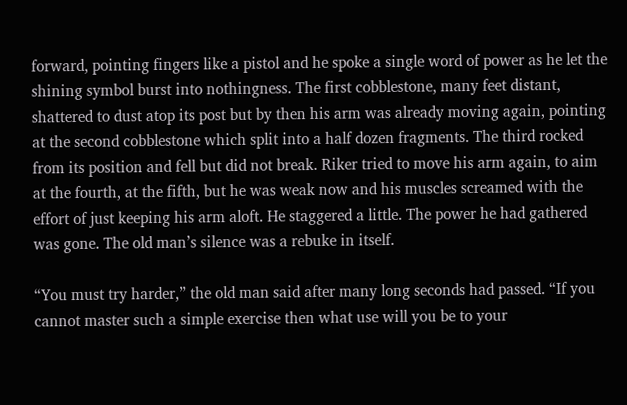forward, pointing fingers like a pistol and he spoke a single word of power as he let the shining symbol burst into nothingness. The first cobblestone, many feet distant, shattered to dust atop its post but by then his arm was already moving again, pointing at the second cobblestone which split into a half dozen fragments. The third rocked from its position and fell but did not break. Riker tried to move his arm again, to aim at the fourth, at the fifth, but he was weak now and his muscles screamed with the effort of just keeping his arm aloft. He staggered a little. The power he had gathered was gone. The old man’s silence was a rebuke in itself.

“You must try harder,” the old man said after many long seconds had passed. “If you cannot master such a simple exercise then what use will you be to your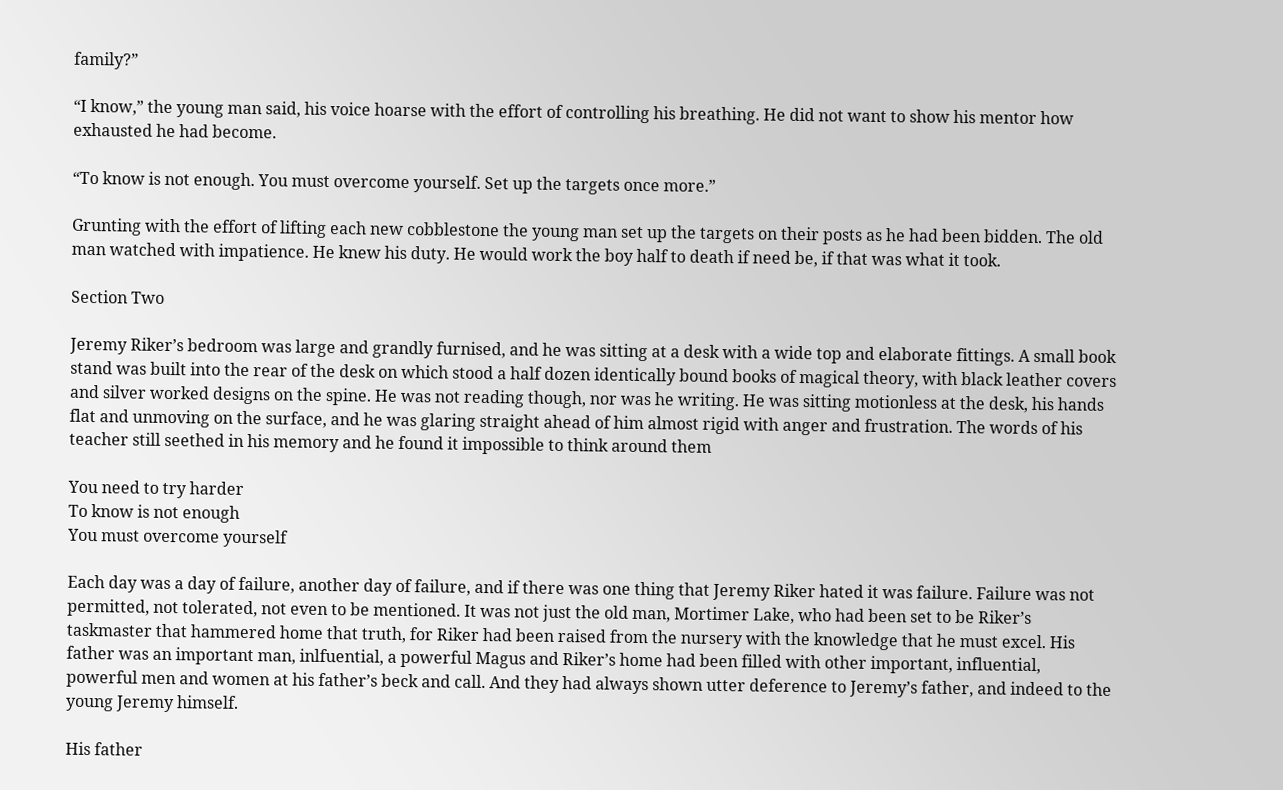family?”

“I know,” the young man said, his voice hoarse with the effort of controlling his breathing. He did not want to show his mentor how exhausted he had become.

“To know is not enough. You must overcome yourself. Set up the targets once more.”

Grunting with the effort of lifting each new cobblestone the young man set up the targets on their posts as he had been bidden. The old man watched with impatience. He knew his duty. He would work the boy half to death if need be, if that was what it took.

Section Two

Jeremy Riker’s bedroom was large and grandly furnised, and he was sitting at a desk with a wide top and elaborate fittings. A small book stand was built into the rear of the desk on which stood a half dozen identically bound books of magical theory, with black leather covers and silver worked designs on the spine. He was not reading though, nor was he writing. He was sitting motionless at the desk, his hands flat and unmoving on the surface, and he was glaring straight ahead of him almost rigid with anger and frustration. The words of his teacher still seethed in his memory and he found it impossible to think around them

You need to try harder
To know is not enough
You must overcome yourself

Each day was a day of failure, another day of failure, and if there was one thing that Jeremy Riker hated it was failure. Failure was not permitted, not tolerated, not even to be mentioned. It was not just the old man, Mortimer Lake, who had been set to be Riker’s taskmaster that hammered home that truth, for Riker had been raised from the nursery with the knowledge that he must excel. His father was an important man, inlfuential, a powerful Magus and Riker’s home had been filled with other important, influential, powerful men and women at his father’s beck and call. And they had always shown utter deference to Jeremy’s father, and indeed to the young Jeremy himself.

His father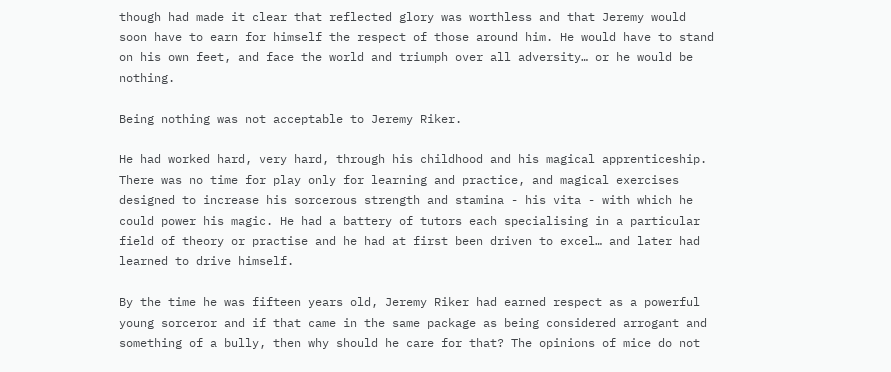though had made it clear that reflected glory was worthless and that Jeremy would soon have to earn for himself the respect of those around him. He would have to stand on his own feet, and face the world and triumph over all adversity… or he would be nothing.

Being nothing was not acceptable to Jeremy Riker.

He had worked hard, very hard, through his childhood and his magical apprenticeship. There was no time for play only for learning and practice, and magical exercises designed to increase his sorcerous strength and stamina - his vita - with which he could power his magic. He had a battery of tutors each specialising in a particular field of theory or practise and he had at first been driven to excel… and later had learned to drive himself.

By the time he was fifteen years old, Jeremy Riker had earned respect as a powerful young sorceror and if that came in the same package as being considered arrogant and something of a bully, then why should he care for that? The opinions of mice do not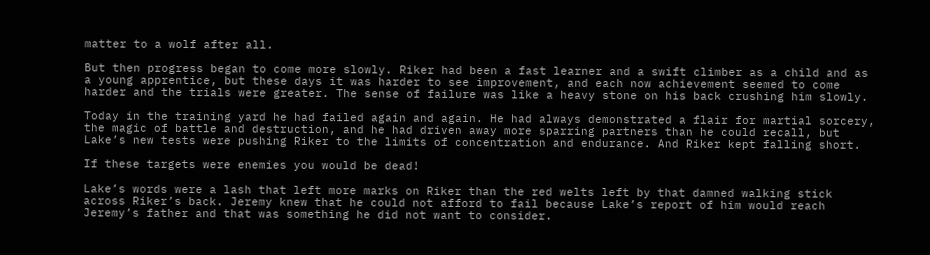matter to a wolf after all.

But then progress began to come more slowly. Riker had been a fast learner and a swift climber as a child and as a young apprentice, but these days it was harder to see improvement, and each now achievement seemed to come harder and the trials were greater. The sense of failure was like a heavy stone on his back crushing him slowly.

Today in the training yard he had failed again and again. He had always demonstrated a flair for martial sorcery, the magic of battle and destruction, and he had driven away more sparring partners than he could recall, but Lake’s new tests were pushing Riker to the limits of concentration and endurance. And Riker kept falling short.

If these targets were enemies you would be dead!

Lake’s words were a lash that left more marks on Riker than the red welts left by that damned walking stick across Riker’s back. Jeremy knew that he could not afford to fail because Lake’s report of him would reach Jeremy’s father and that was something he did not want to consider.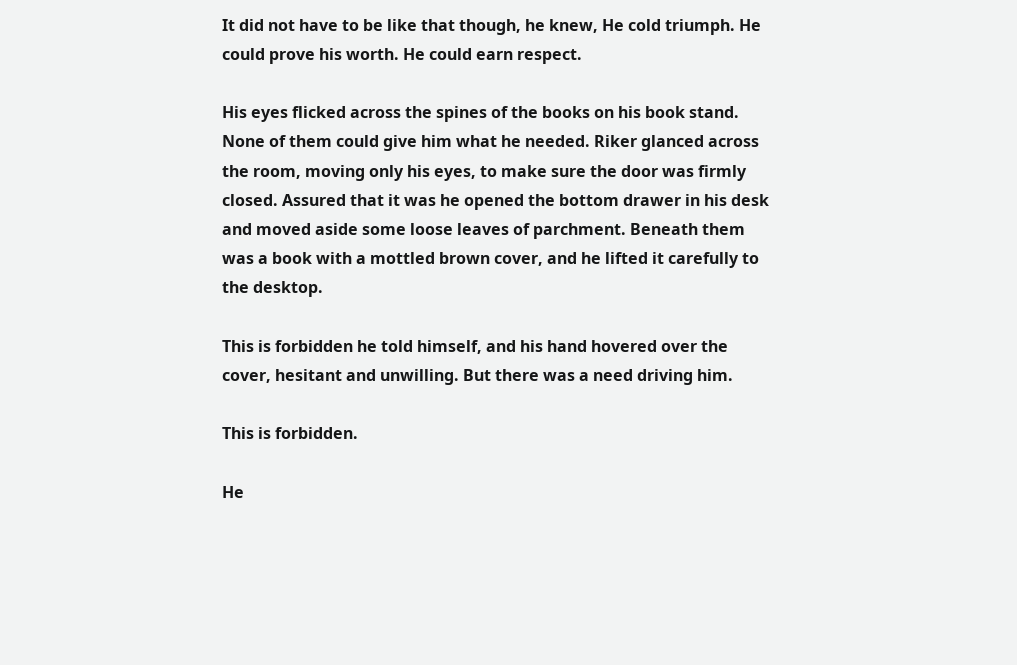It did not have to be like that though, he knew, He cold triumph. He could prove his worth. He could earn respect.

His eyes flicked across the spines of the books on his book stand. None of them could give him what he needed. Riker glanced across the room, moving only his eyes, to make sure the door was firmly closed. Assured that it was he opened the bottom drawer in his desk and moved aside some loose leaves of parchment. Beneath them was a book with a mottled brown cover, and he lifted it carefully to the desktop.

This is forbidden he told himself, and his hand hovered over the cover, hesitant and unwilling. But there was a need driving him.

This is forbidden.

He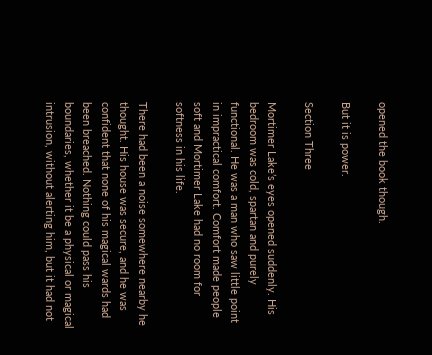opened the book though.

But it is power.

Section Three

Mortimer Lake’s eyes opened suddenly. His bedroom was cold, spartan and purely functional. He was a man who saw little point in impractical comfort. Comfort made people soft and Mortimer Lake had no room for softness in his life.

There had been a noise somewhere nearby he thought. His house was secure, and he was confident that none of his magical wards had been breached. Nothing could pass his boundaries, whether it be a physical or magical intrusion, without alerting him, but it had not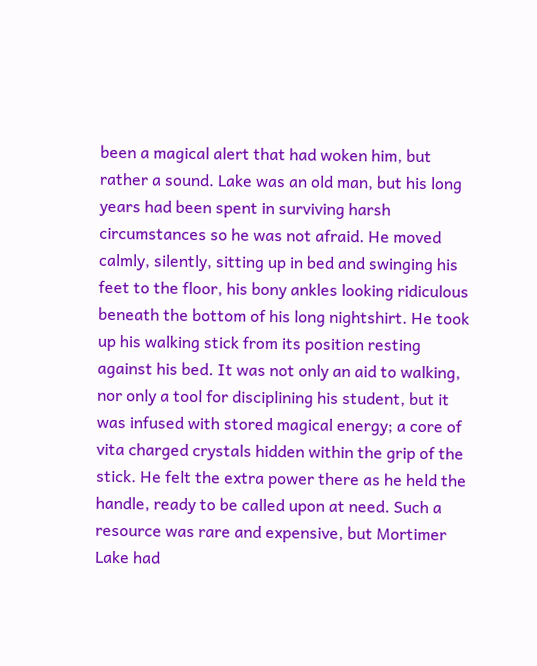been a magical alert that had woken him, but rather a sound. Lake was an old man, but his long years had been spent in surviving harsh circumstances so he was not afraid. He moved calmly, silently, sitting up in bed and swinging his feet to the floor, his bony ankles looking ridiculous beneath the bottom of his long nightshirt. He took up his walking stick from its position resting against his bed. It was not only an aid to walking, nor only a tool for disciplining his student, but it was infused with stored magical energy; a core of vita charged crystals hidden within the grip of the stick. He felt the extra power there as he held the handle, ready to be called upon at need. Such a resource was rare and expensive, but Mortimer Lake had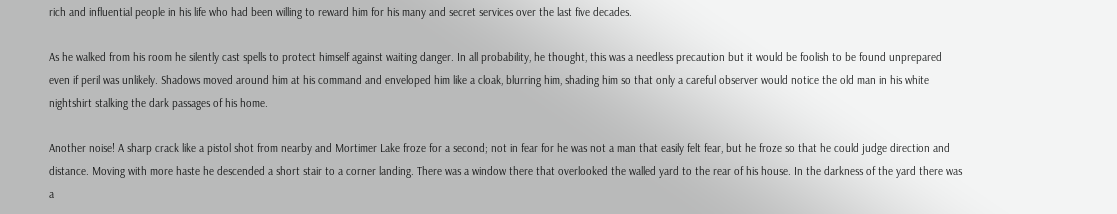rich and influential people in his life who had been willing to reward him for his many and secret services over the last five decades.

As he walked from his room he silently cast spells to protect himself against waiting danger. In all probability, he thought, this was a needless precaution but it would be foolish to be found unprepared even if peril was unlikely. Shadows moved around him at his command and enveloped him like a cloak, blurring him, shading him so that only a careful observer would notice the old man in his white nightshirt stalking the dark passages of his home.

Another noise! A sharp crack like a pistol shot from nearby and Mortimer Lake froze for a second; not in fear for he was not a man that easily felt fear, but he froze so that he could judge direction and distance. Moving with more haste he descended a short stair to a corner landing. There was a window there that overlooked the walled yard to the rear of his house. In the darkness of the yard there was a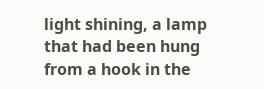light shining, a lamp that had been hung from a hook in the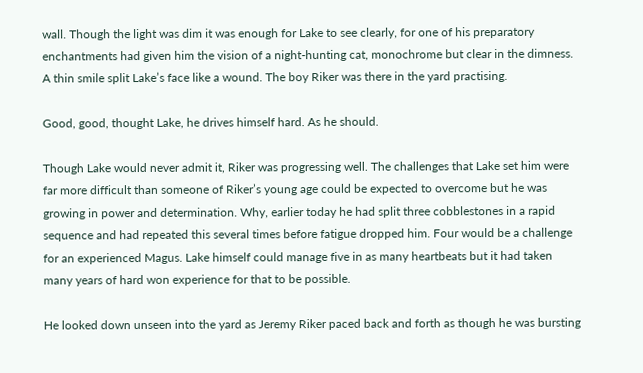wall. Though the light was dim it was enough for Lake to see clearly, for one of his preparatory enchantments had given him the vision of a night-hunting cat, monochrome but clear in the dimness. A thin smile split Lake’s face like a wound. The boy Riker was there in the yard practising.

Good, good, thought Lake, he drives himself hard. As he should.

Though Lake would never admit it, Riker was progressing well. The challenges that Lake set him were far more difficult than someone of Riker’s young age could be expected to overcome but he was growing in power and determination. Why, earlier today he had split three cobblestones in a rapid sequence and had repeated this several times before fatigue dropped him. Four would be a challenge for an experienced Magus. Lake himself could manage five in as many heartbeats but it had taken many years of hard won experience for that to be possible.

He looked down unseen into the yard as Jeremy Riker paced back and forth as though he was bursting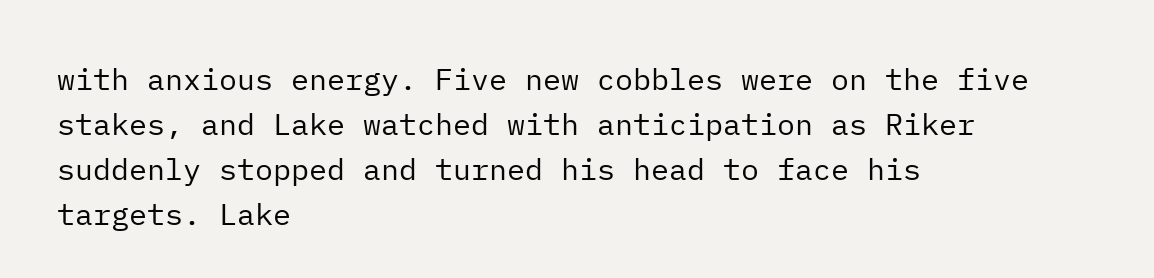with anxious energy. Five new cobbles were on the five stakes, and Lake watched with anticipation as Riker suddenly stopped and turned his head to face his targets. Lake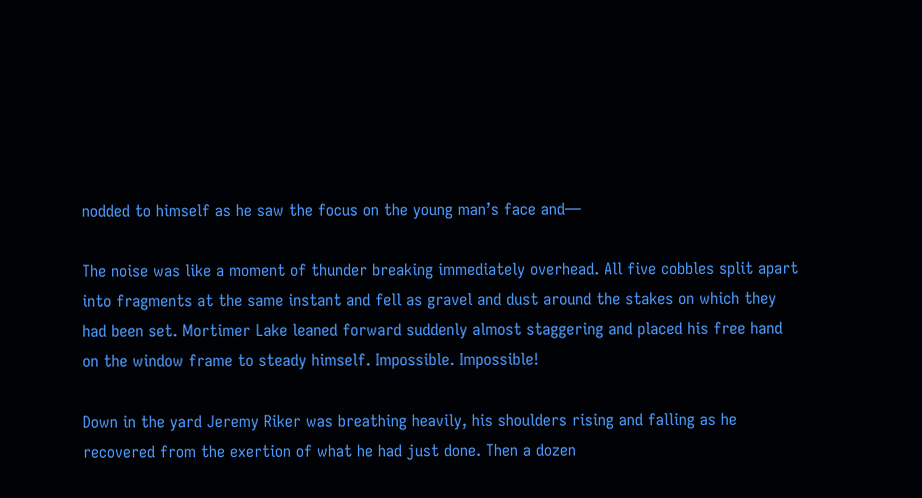nodded to himself as he saw the focus on the young man’s face and—

The noise was like a moment of thunder breaking immediately overhead. All five cobbles split apart into fragments at the same instant and fell as gravel and dust around the stakes on which they had been set. Mortimer Lake leaned forward suddenly almost staggering and placed his free hand on the window frame to steady himself. Impossible. Impossible!

Down in the yard Jeremy Riker was breathing heavily, his shoulders rising and falling as he recovered from the exertion of what he had just done. Then a dozen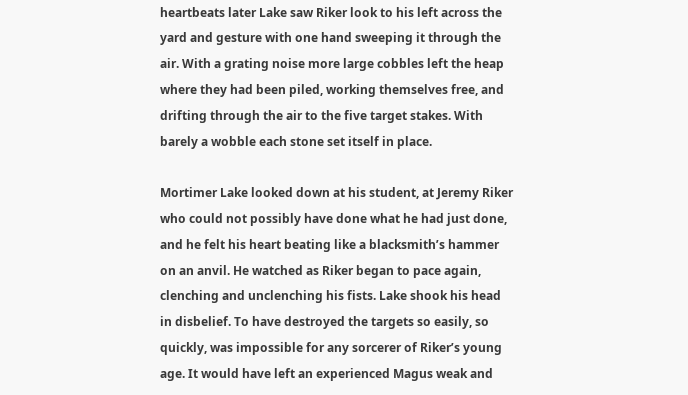heartbeats later Lake saw Riker look to his left across the yard and gesture with one hand sweeping it through the air. With a grating noise more large cobbles left the heap where they had been piled, working themselves free, and drifting through the air to the five target stakes. With barely a wobble each stone set itself in place.

Mortimer Lake looked down at his student, at Jeremy Riker who could not possibly have done what he had just done, and he felt his heart beating like a blacksmith’s hammer on an anvil. He watched as Riker began to pace again, clenching and unclenching his fists. Lake shook his head in disbelief. To have destroyed the targets so easily, so quickly, was impossible for any sorcerer of Riker’s young age. It would have left an experienced Magus weak and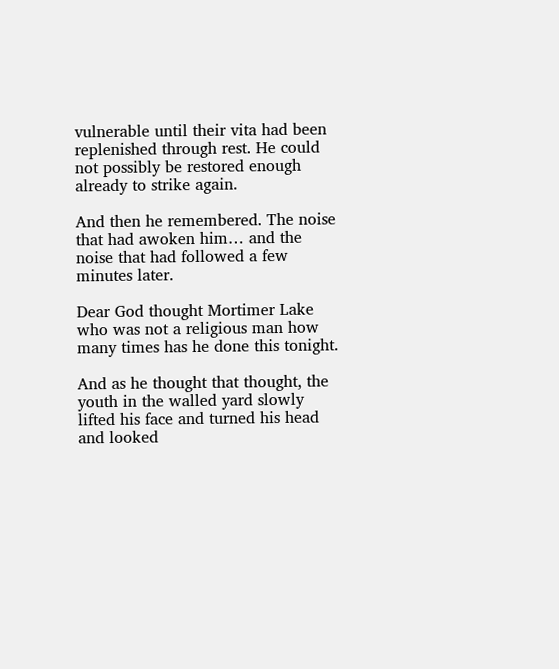vulnerable until their vita had been replenished through rest. He could not possibly be restored enough already to strike again.

And then he remembered. The noise that had awoken him… and the noise that had followed a few minutes later.

Dear God thought Mortimer Lake who was not a religious man how many times has he done this tonight.

And as he thought that thought, the youth in the walled yard slowly lifted his face and turned his head and looked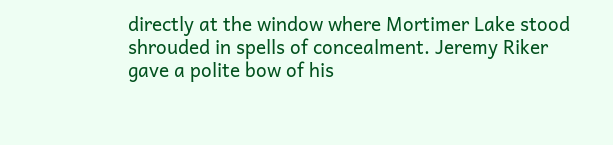directly at the window where Mortimer Lake stood shrouded in spells of concealment. Jeremy Riker gave a polite bow of his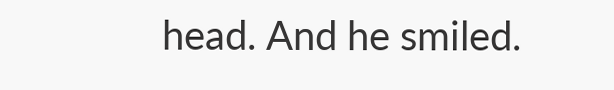head. And he smiled.